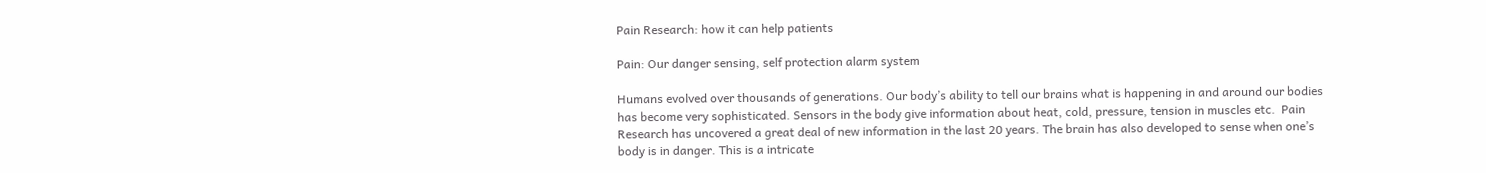Pain Research: how it can help patients

Pain: Our danger sensing, self protection alarm system

Humans evolved over thousands of generations. Our body’s ability to tell our brains what is happening in and around our bodies has become very sophisticated. Sensors in the body give information about heat, cold, pressure, tension in muscles etc.  Pain Research has uncovered a great deal of new information in the last 20 years. The brain has also developed to sense when one’s body is in danger. This is a intricate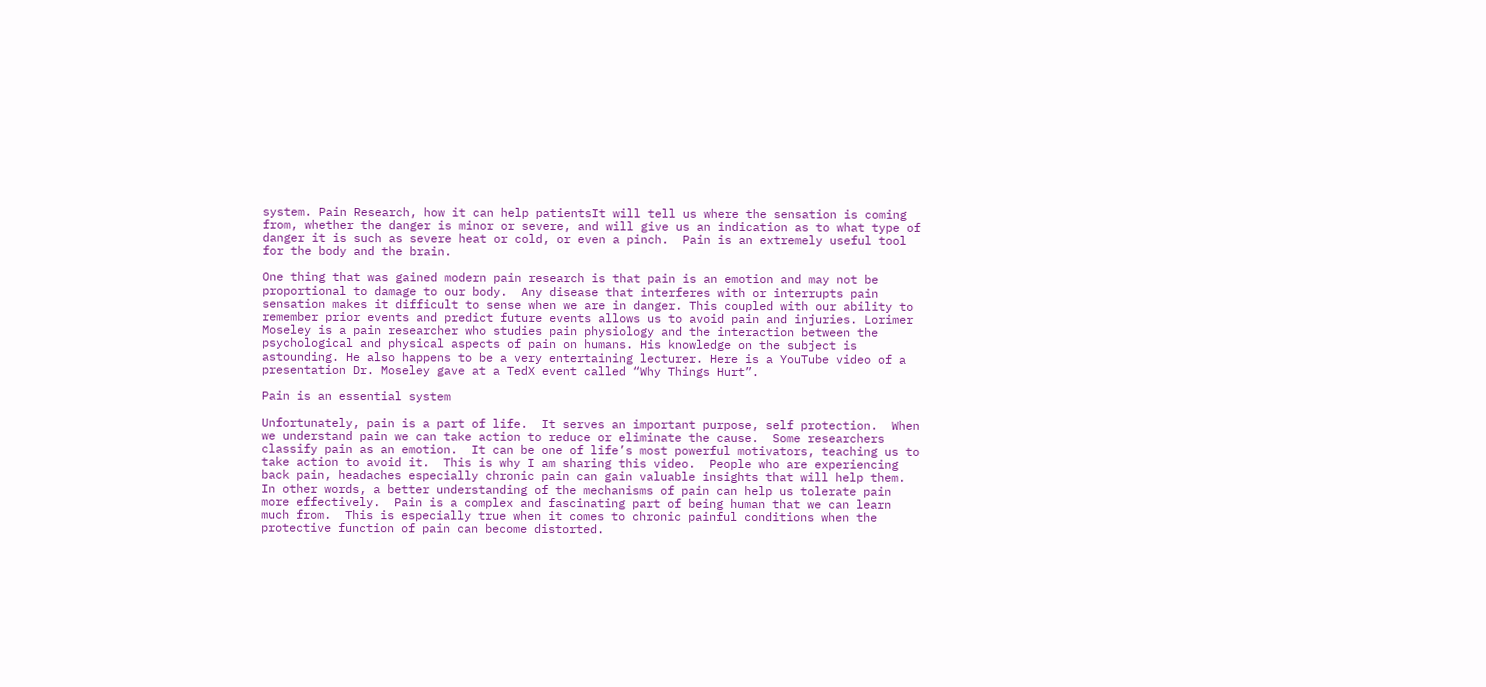system. Pain Research, how it can help patientsIt will tell us where the sensation is coming from, whether the danger is minor or severe, and will give us an indication as to what type of danger it is such as severe heat or cold, or even a pinch.  Pain is an extremely useful tool for the body and the brain.

One thing that was gained modern pain research is that pain is an emotion and may not be proportional to damage to our body.  Any disease that interferes with or interrupts pain sensation makes it difficult to sense when we are in danger. This coupled with our ability to remember prior events and predict future events allows us to avoid pain and injuries. Lorimer Moseley is a pain researcher who studies pain physiology and the interaction between the psychological and physical aspects of pain on humans. His knowledge on the subject is astounding. He also happens to be a very entertaining lecturer. Here is a YouTube video of a presentation Dr. Moseley gave at a TedX event called “Why Things Hurt”.

Pain is an essential system

Unfortunately, pain is a part of life.  It serves an important purpose, self protection.  When we understand pain we can take action to reduce or eliminate the cause.  Some researchers classify pain as an emotion.  It can be one of life’s most powerful motivators, teaching us to take action to avoid it.  This is why I am sharing this video.  People who are experiencing back pain, headaches especially chronic pain can gain valuable insights that will help them.   In other words, a better understanding of the mechanisms of pain can help us tolerate pain more effectively.  Pain is a complex and fascinating part of being human that we can learn much from.  This is especially true when it comes to chronic painful conditions when the protective function of pain can become distorted.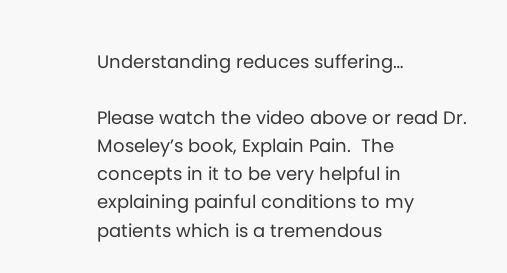Understanding reduces suffering…

Please watch the video above or read Dr. Moseley’s book, Explain Pain.  The concepts in it to be very helpful in explaining painful conditions to my patients which is a tremendous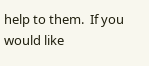help to them.  If you would like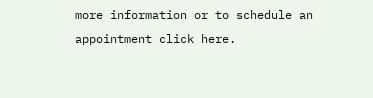more information or to schedule an appointment click here.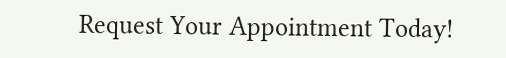Request Your Appointment Today!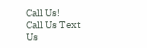Call Us!
Call Us Text Us